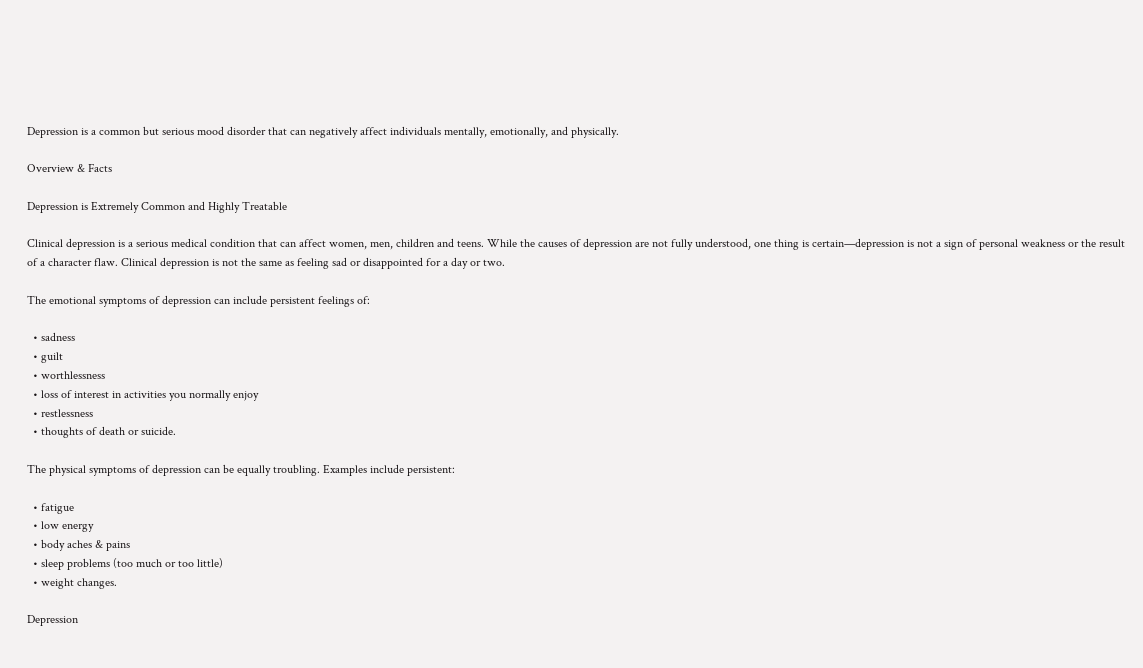Depression is a common but serious mood disorder that can negatively affect individuals mentally, emotionally, and physically.

Overview & Facts

Depression is Extremely Common and Highly Treatable

Clinical depression is a serious medical condition that can affect women, men, children and teens. While the causes of depression are not fully understood, one thing is certain—depression is not a sign of personal weakness or the result of a character flaw. Clinical depression is not the same as feeling sad or disappointed for a day or two.

The emotional symptoms of depression can include persistent feelings of:

  • sadness
  • guilt
  • worthlessness
  • loss of interest in activities you normally enjoy
  • restlessness
  • thoughts of death or suicide.

The physical symptoms of depression can be equally troubling. Examples include persistent:

  • fatigue
  • low energy
  • body aches & pains
  • sleep problems (too much or too little)
  • weight changes.

Depression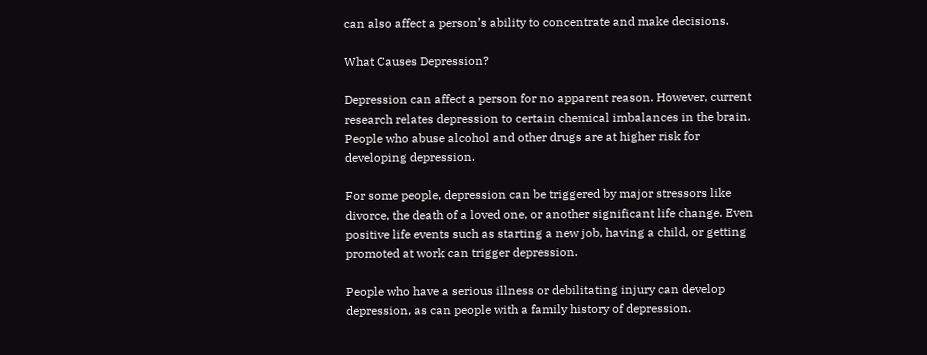can also affect a person’s ability to concentrate and make decisions.

What Causes Depression?

Depression can affect a person for no apparent reason. However, current research relates depression to certain chemical imbalances in the brain. People who abuse alcohol and other drugs are at higher risk for developing depression.

For some people, depression can be triggered by major stressors like divorce, the death of a loved one, or another significant life change. Even positive life events such as starting a new job, having a child, or getting promoted at work can trigger depression.

People who have a serious illness or debilitating injury can develop depression, as can people with a family history of depression.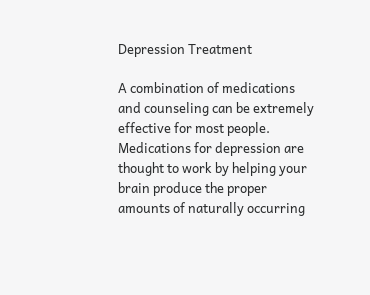Depression Treatment

A combination of medications and counseling can be extremely effective for most people. Medications for depression are thought to work by helping your brain produce the proper amounts of naturally occurring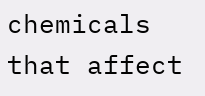chemicals that affect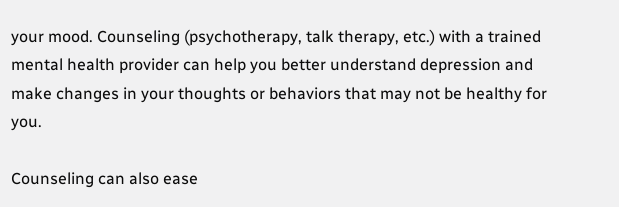your mood. Counseling (psychotherapy, talk therapy, etc.) with a trained mental health provider can help you better understand depression and make changes in your thoughts or behaviors that may not be healthy for you.

Counseling can also ease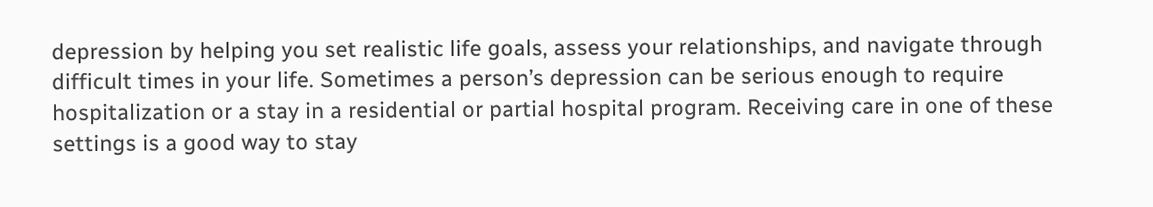depression by helping you set realistic life goals, assess your relationships, and navigate through difficult times in your life. Sometimes a person’s depression can be serious enough to require hospitalization or a stay in a residential or partial hospital program. Receiving care in one of these settings is a good way to stay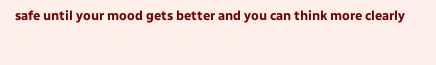safe until your mood gets better and you can think more clearly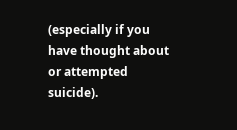(especially if you have thought about or attempted suicide).